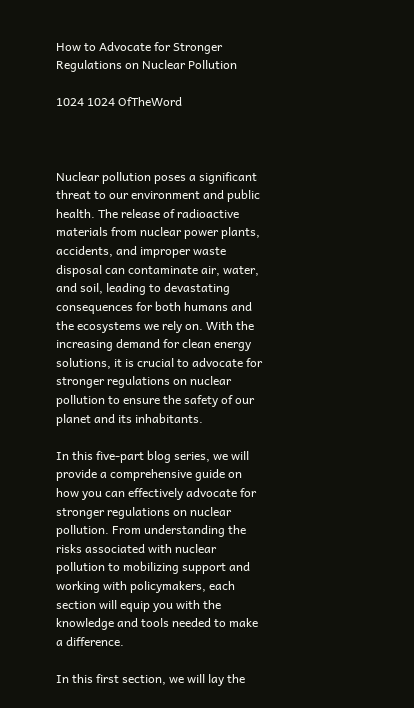How to Advocate for Stronger Regulations on Nuclear Pollution

1024 1024 OfTheWord



Nuclear pollution poses a significant threat to our environment and public health. The release of radioactive materials from nuclear power plants, accidents, and improper waste disposal can contaminate air, water, and soil, leading to devastating consequences for both humans and the ecosystems we rely on. With the increasing demand for clean energy solutions, it is crucial to advocate for stronger regulations on nuclear pollution to ensure the safety of our planet and its inhabitants.

In this five-part blog series, we will provide a comprehensive guide on how you can effectively advocate for stronger regulations on nuclear pollution. From understanding the risks associated with nuclear pollution to mobilizing support and working with policymakers, each section will equip you with the knowledge and tools needed to make a difference.

In this first section, we will lay the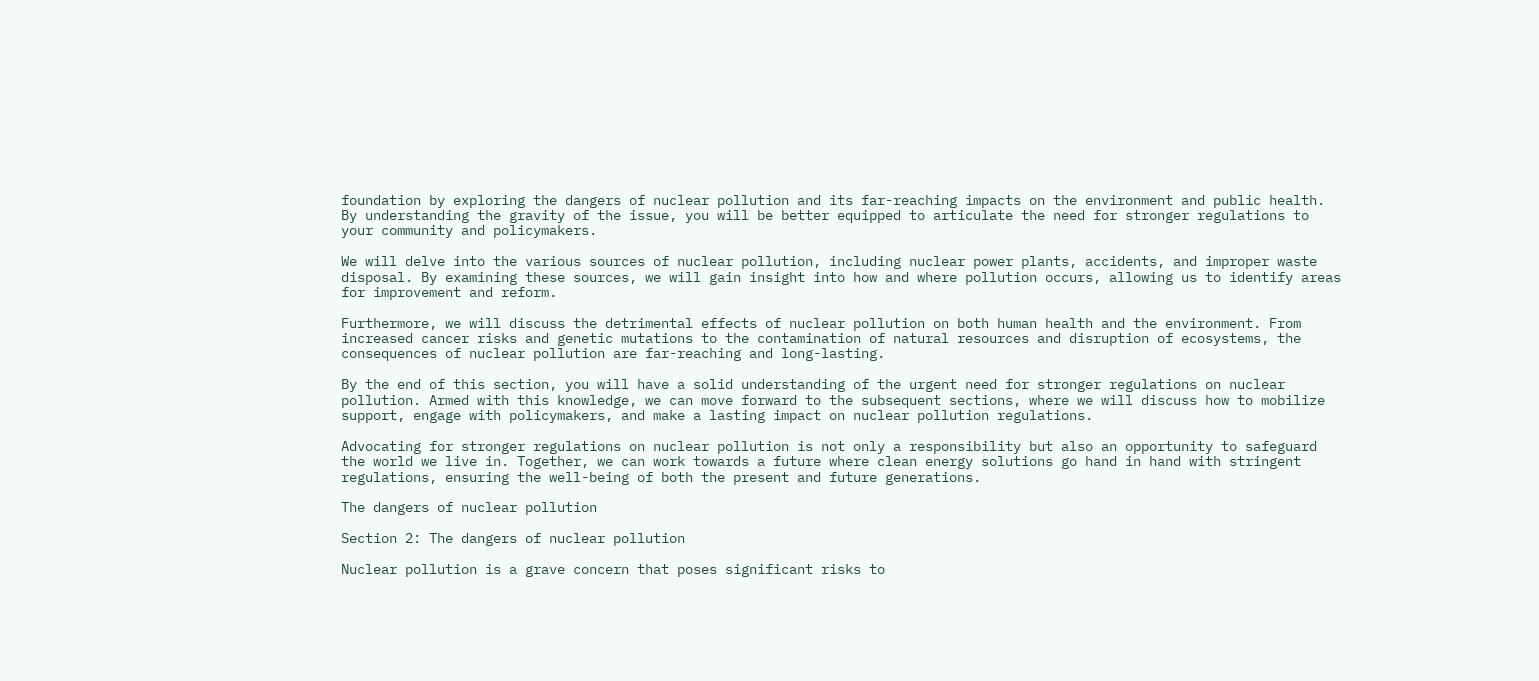foundation by exploring the dangers of nuclear pollution and its far-reaching impacts on the environment and public health. By understanding the gravity of the issue, you will be better equipped to articulate the need for stronger regulations to your community and policymakers.

We will delve into the various sources of nuclear pollution, including nuclear power plants, accidents, and improper waste disposal. By examining these sources, we will gain insight into how and where pollution occurs, allowing us to identify areas for improvement and reform.

Furthermore, we will discuss the detrimental effects of nuclear pollution on both human health and the environment. From increased cancer risks and genetic mutations to the contamination of natural resources and disruption of ecosystems, the consequences of nuclear pollution are far-reaching and long-lasting.

By the end of this section, you will have a solid understanding of the urgent need for stronger regulations on nuclear pollution. Armed with this knowledge, we can move forward to the subsequent sections, where we will discuss how to mobilize support, engage with policymakers, and make a lasting impact on nuclear pollution regulations.

Advocating for stronger regulations on nuclear pollution is not only a responsibility but also an opportunity to safeguard the world we live in. Together, we can work towards a future where clean energy solutions go hand in hand with stringent regulations, ensuring the well-being of both the present and future generations.

The dangers of nuclear pollution

Section 2: The dangers of nuclear pollution

Nuclear pollution is a grave concern that poses significant risks to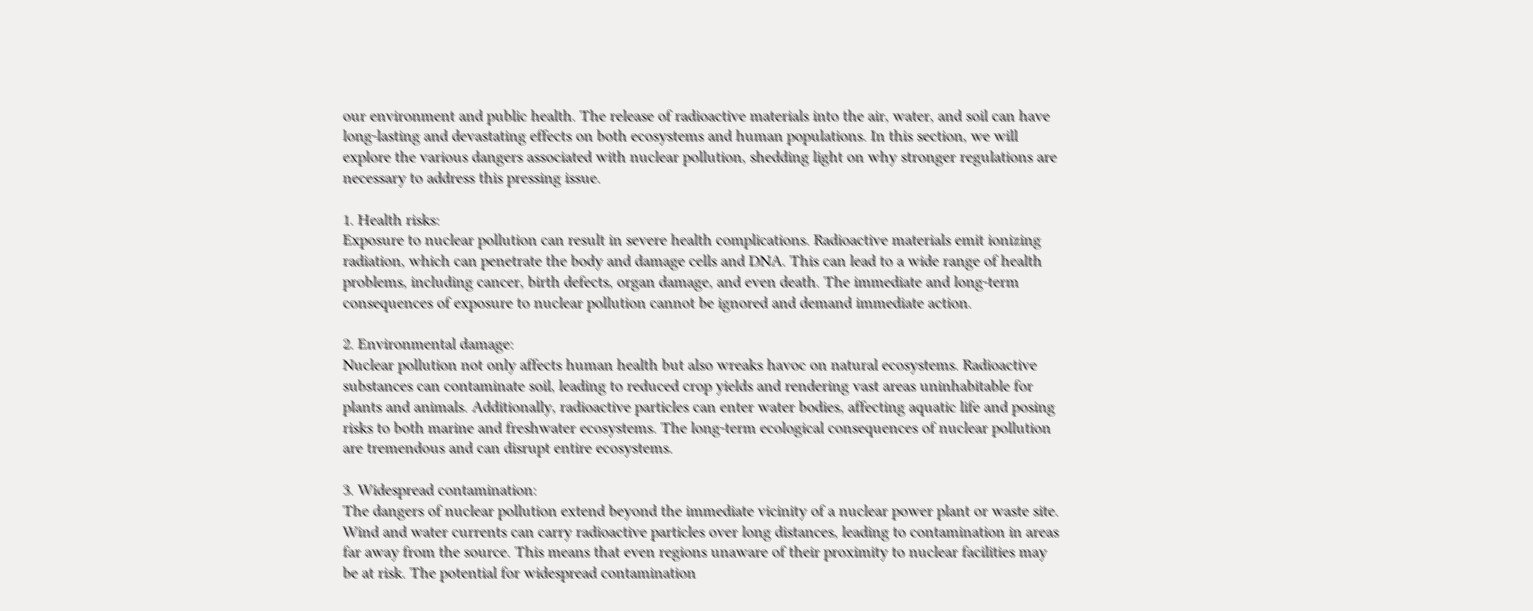our environment and public health. The release of radioactive materials into the air, water, and soil can have long-lasting and devastating effects on both ecosystems and human populations. In this section, we will explore the various dangers associated with nuclear pollution, shedding light on why stronger regulations are necessary to address this pressing issue.

1. Health risks:
Exposure to nuclear pollution can result in severe health complications. Radioactive materials emit ionizing radiation, which can penetrate the body and damage cells and DNA. This can lead to a wide range of health problems, including cancer, birth defects, organ damage, and even death. The immediate and long-term consequences of exposure to nuclear pollution cannot be ignored and demand immediate action.

2. Environmental damage:
Nuclear pollution not only affects human health but also wreaks havoc on natural ecosystems. Radioactive substances can contaminate soil, leading to reduced crop yields and rendering vast areas uninhabitable for plants and animals. Additionally, radioactive particles can enter water bodies, affecting aquatic life and posing risks to both marine and freshwater ecosystems. The long-term ecological consequences of nuclear pollution are tremendous and can disrupt entire ecosystems.

3. Widespread contamination:
The dangers of nuclear pollution extend beyond the immediate vicinity of a nuclear power plant or waste site. Wind and water currents can carry radioactive particles over long distances, leading to contamination in areas far away from the source. This means that even regions unaware of their proximity to nuclear facilities may be at risk. The potential for widespread contamination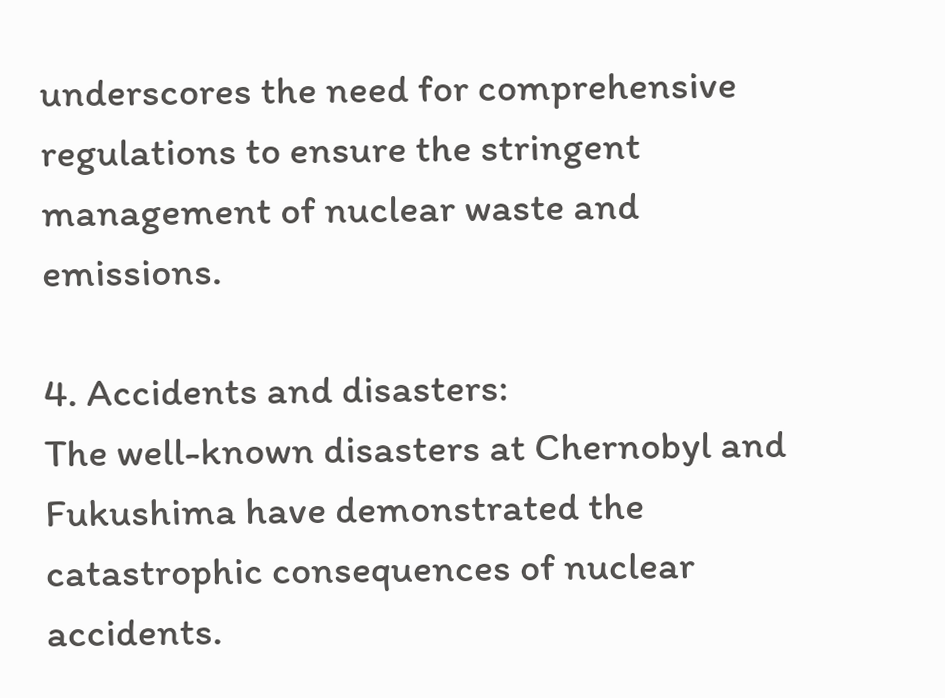underscores the need for comprehensive regulations to ensure the stringent management of nuclear waste and emissions.

4. Accidents and disasters:
The well-known disasters at Chernobyl and Fukushima have demonstrated the catastrophic consequences of nuclear accidents.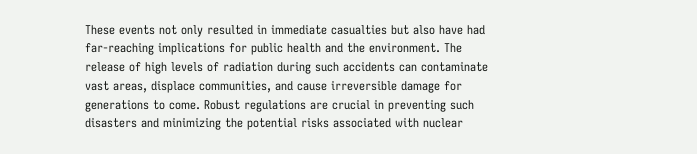These events not only resulted in immediate casualties but also have had far-reaching implications for public health and the environment. The release of high levels of radiation during such accidents can contaminate vast areas, displace communities, and cause irreversible damage for generations to come. Robust regulations are crucial in preventing such disasters and minimizing the potential risks associated with nuclear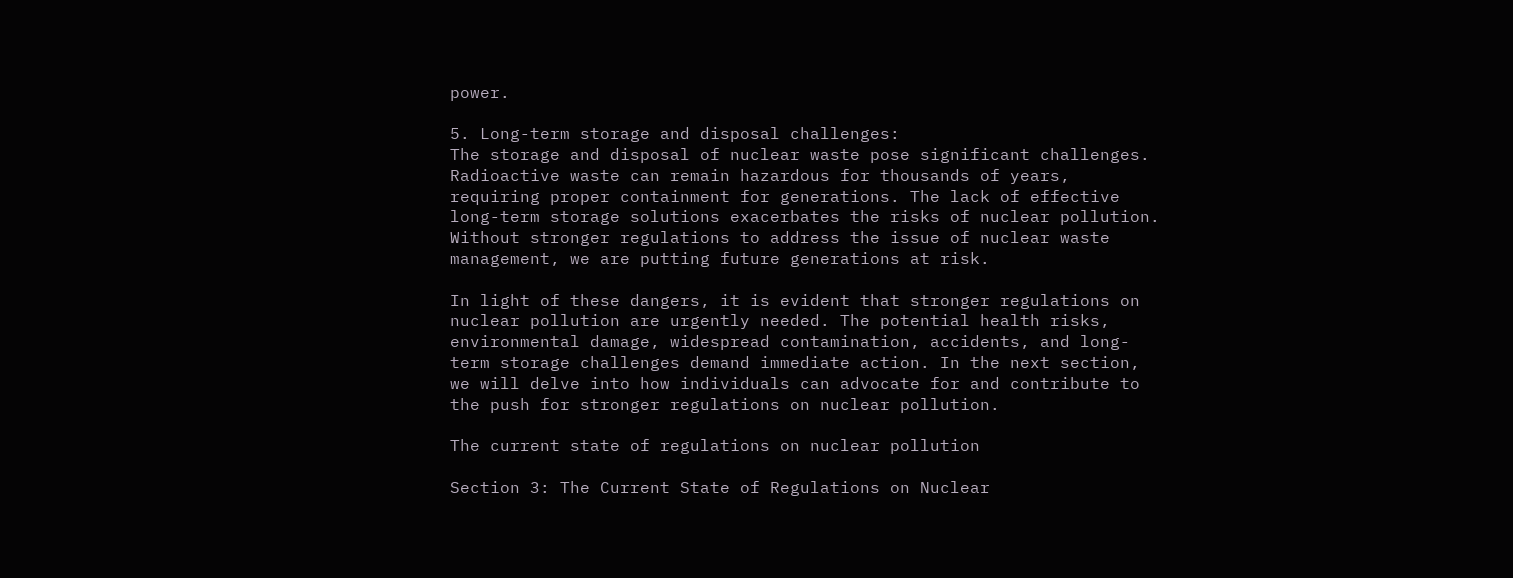power.

5. Long-term storage and disposal challenges:
The storage and disposal of nuclear waste pose significant challenges. Radioactive waste can remain hazardous for thousands of years, requiring proper containment for generations. The lack of effective long-term storage solutions exacerbates the risks of nuclear pollution. Without stronger regulations to address the issue of nuclear waste management, we are putting future generations at risk.

In light of these dangers, it is evident that stronger regulations on nuclear pollution are urgently needed. The potential health risks, environmental damage, widespread contamination, accidents, and long-term storage challenges demand immediate action. In the next section, we will delve into how individuals can advocate for and contribute to the push for stronger regulations on nuclear pollution.

The current state of regulations on nuclear pollution

Section 3: The Current State of Regulations on Nuclear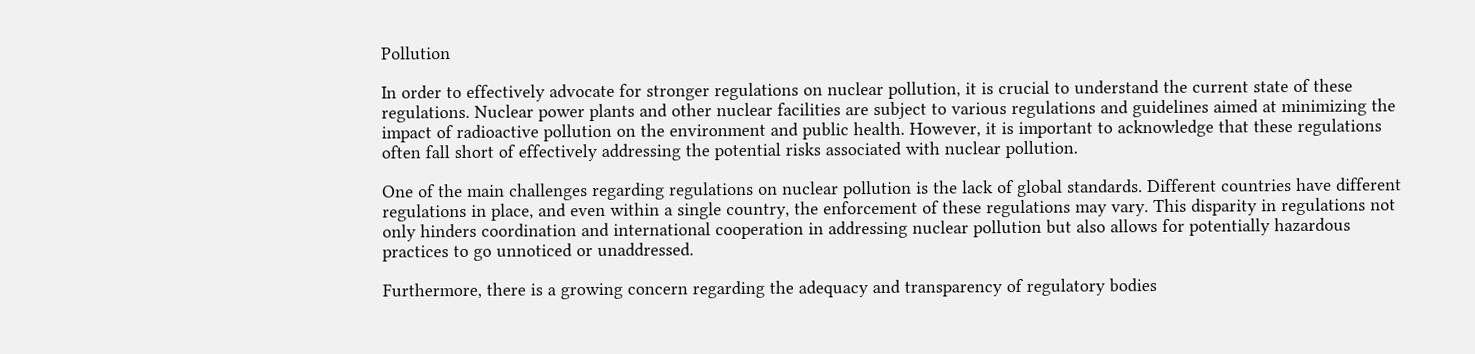Pollution

In order to effectively advocate for stronger regulations on nuclear pollution, it is crucial to understand the current state of these regulations. Nuclear power plants and other nuclear facilities are subject to various regulations and guidelines aimed at minimizing the impact of radioactive pollution on the environment and public health. However, it is important to acknowledge that these regulations often fall short of effectively addressing the potential risks associated with nuclear pollution.

One of the main challenges regarding regulations on nuclear pollution is the lack of global standards. Different countries have different regulations in place, and even within a single country, the enforcement of these regulations may vary. This disparity in regulations not only hinders coordination and international cooperation in addressing nuclear pollution but also allows for potentially hazardous practices to go unnoticed or unaddressed.

Furthermore, there is a growing concern regarding the adequacy and transparency of regulatory bodies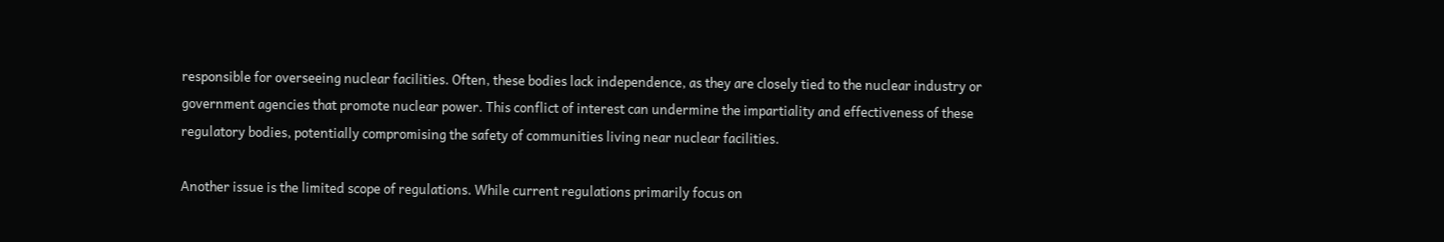responsible for overseeing nuclear facilities. Often, these bodies lack independence, as they are closely tied to the nuclear industry or government agencies that promote nuclear power. This conflict of interest can undermine the impartiality and effectiveness of these regulatory bodies, potentially compromising the safety of communities living near nuclear facilities.

Another issue is the limited scope of regulations. While current regulations primarily focus on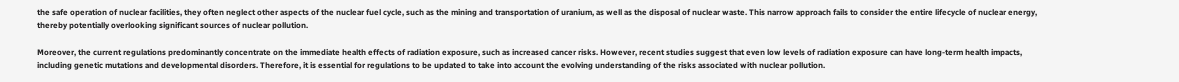the safe operation of nuclear facilities, they often neglect other aspects of the nuclear fuel cycle, such as the mining and transportation of uranium, as well as the disposal of nuclear waste. This narrow approach fails to consider the entire lifecycle of nuclear energy, thereby potentially overlooking significant sources of nuclear pollution.

Moreover, the current regulations predominantly concentrate on the immediate health effects of radiation exposure, such as increased cancer risks. However, recent studies suggest that even low levels of radiation exposure can have long-term health impacts, including genetic mutations and developmental disorders. Therefore, it is essential for regulations to be updated to take into account the evolving understanding of the risks associated with nuclear pollution.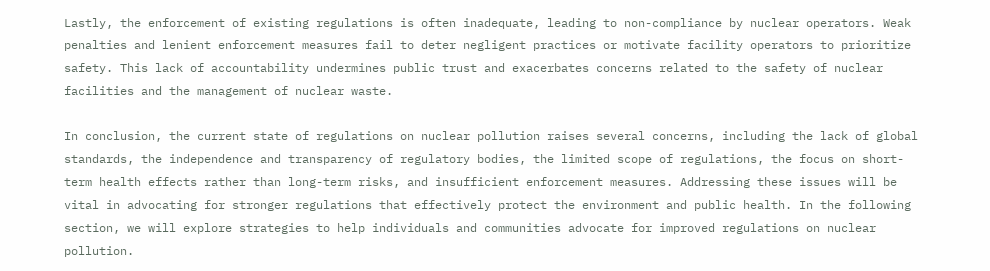Lastly, the enforcement of existing regulations is often inadequate, leading to non-compliance by nuclear operators. Weak penalties and lenient enforcement measures fail to deter negligent practices or motivate facility operators to prioritize safety. This lack of accountability undermines public trust and exacerbates concerns related to the safety of nuclear facilities and the management of nuclear waste.

In conclusion, the current state of regulations on nuclear pollution raises several concerns, including the lack of global standards, the independence and transparency of regulatory bodies, the limited scope of regulations, the focus on short-term health effects rather than long-term risks, and insufficient enforcement measures. Addressing these issues will be vital in advocating for stronger regulations that effectively protect the environment and public health. In the following section, we will explore strategies to help individuals and communities advocate for improved regulations on nuclear pollution.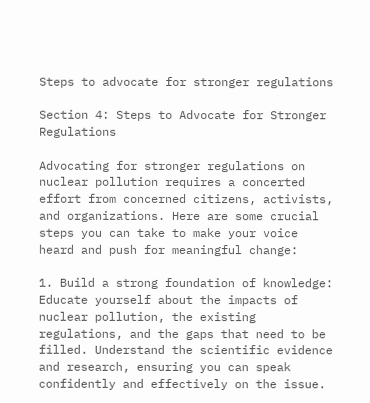Steps to advocate for stronger regulations

Section 4: Steps to Advocate for Stronger Regulations

Advocating for stronger regulations on nuclear pollution requires a concerted effort from concerned citizens, activists, and organizations. Here are some crucial steps you can take to make your voice heard and push for meaningful change:

1. Build a strong foundation of knowledge: Educate yourself about the impacts of nuclear pollution, the existing regulations, and the gaps that need to be filled. Understand the scientific evidence and research, ensuring you can speak confidently and effectively on the issue.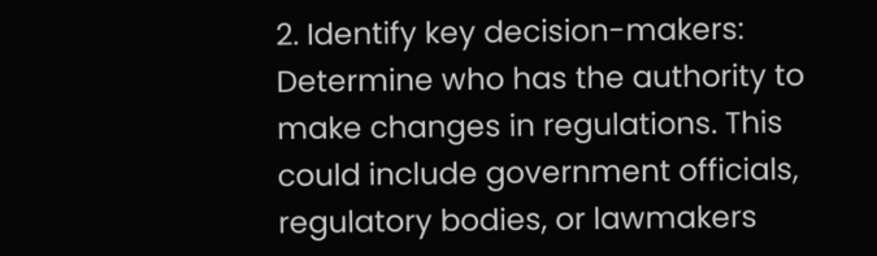2. Identify key decision-makers: Determine who has the authority to make changes in regulations. This could include government officials, regulatory bodies, or lawmakers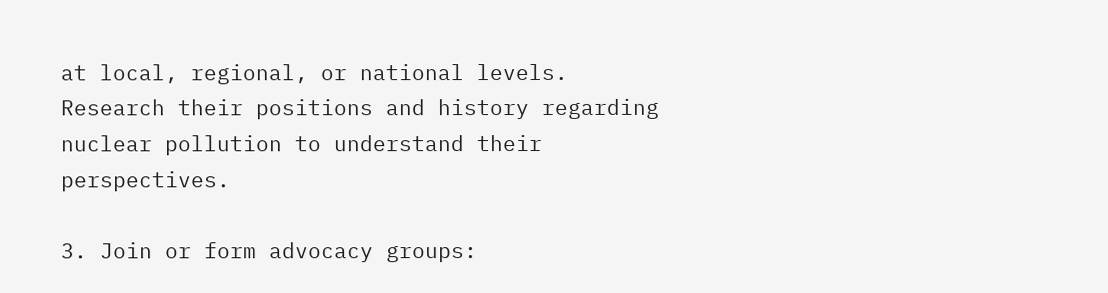at local, regional, or national levels. Research their positions and history regarding nuclear pollution to understand their perspectives.

3. Join or form advocacy groups: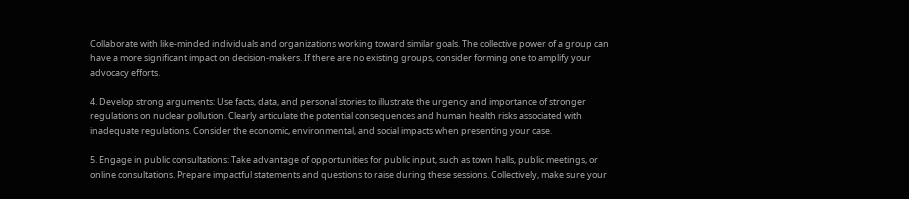Collaborate with like-minded individuals and organizations working toward similar goals. The collective power of a group can have a more significant impact on decision-makers. If there are no existing groups, consider forming one to amplify your advocacy efforts.

4. Develop strong arguments: Use facts, data, and personal stories to illustrate the urgency and importance of stronger regulations on nuclear pollution. Clearly articulate the potential consequences and human health risks associated with inadequate regulations. Consider the economic, environmental, and social impacts when presenting your case.

5. Engage in public consultations: Take advantage of opportunities for public input, such as town halls, public meetings, or online consultations. Prepare impactful statements and questions to raise during these sessions. Collectively, make sure your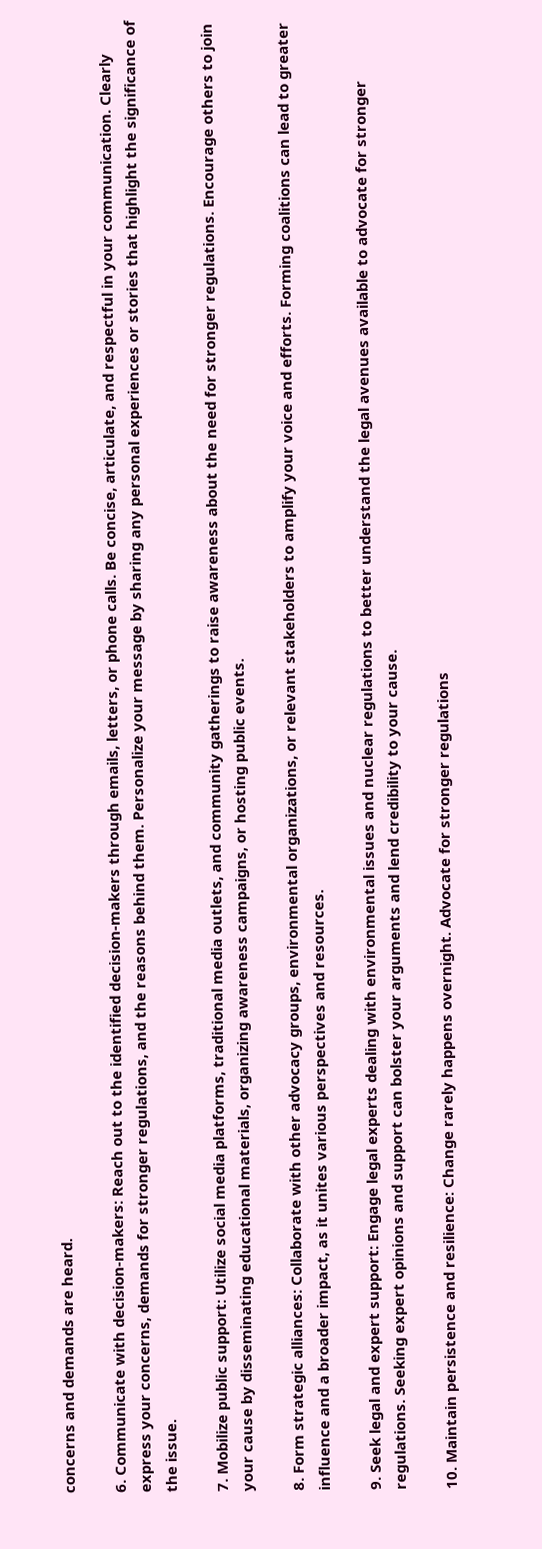concerns and demands are heard.

6. Communicate with decision-makers: Reach out to the identified decision-makers through emails, letters, or phone calls. Be concise, articulate, and respectful in your communication. Clearly express your concerns, demands for stronger regulations, and the reasons behind them. Personalize your message by sharing any personal experiences or stories that highlight the significance of the issue.

7. Mobilize public support: Utilize social media platforms, traditional media outlets, and community gatherings to raise awareness about the need for stronger regulations. Encourage others to join your cause by disseminating educational materials, organizing awareness campaigns, or hosting public events.

8. Form strategic alliances: Collaborate with other advocacy groups, environmental organizations, or relevant stakeholders to amplify your voice and efforts. Forming coalitions can lead to greater influence and a broader impact, as it unites various perspectives and resources.

9. Seek legal and expert support: Engage legal experts dealing with environmental issues and nuclear regulations to better understand the legal avenues available to advocate for stronger regulations. Seeking expert opinions and support can bolster your arguments and lend credibility to your cause.

10. Maintain persistence and resilience: Change rarely happens overnight. Advocate for stronger regulations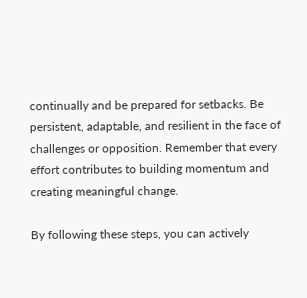continually and be prepared for setbacks. Be persistent, adaptable, and resilient in the face of challenges or opposition. Remember that every effort contributes to building momentum and creating meaningful change.

By following these steps, you can actively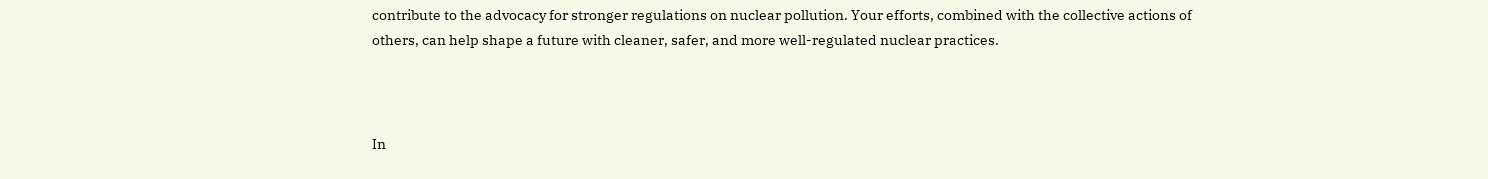contribute to the advocacy for stronger regulations on nuclear pollution. Your efforts, combined with the collective actions of others, can help shape a future with cleaner, safer, and more well-regulated nuclear practices.



In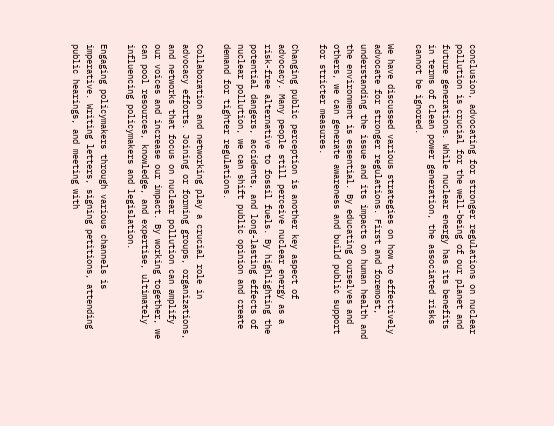conclusion, advocating for stronger regulations on nuclear pollution is crucial for the well-being of our planet and future generations. While nuclear energy has its benefits in terms of clean power generation, the associated risks cannot be ignored.

We have discussed various strategies on how to effectively advocate for stronger regulations. First and foremost, understanding the issue and its impacts on human health and the environment is essential. By educating ourselves and others, we can generate awareness and build public support for stricter measures.

Changing public perception is another key aspect of advocacy. Many people still perceive nuclear energy as a risk-free alternative to fossil fuels. By highlighting the potential dangers, accidents, and long-lasting effects of nuclear pollution, we can shift public opinion and create demand for tighter regulations.

Collaboration and networking play a crucial role in advocacy efforts. Joining or forming groups, organizations, and networks that focus on nuclear pollution can amplify our voices and increase our impact. By working together, we can pool resources, knowledge, and expertise, ultimately influencing policymakers and legislation.

Engaging policymakers through various channels is imperative. Writing letters, signing petitions, attending public hearings, and meeting with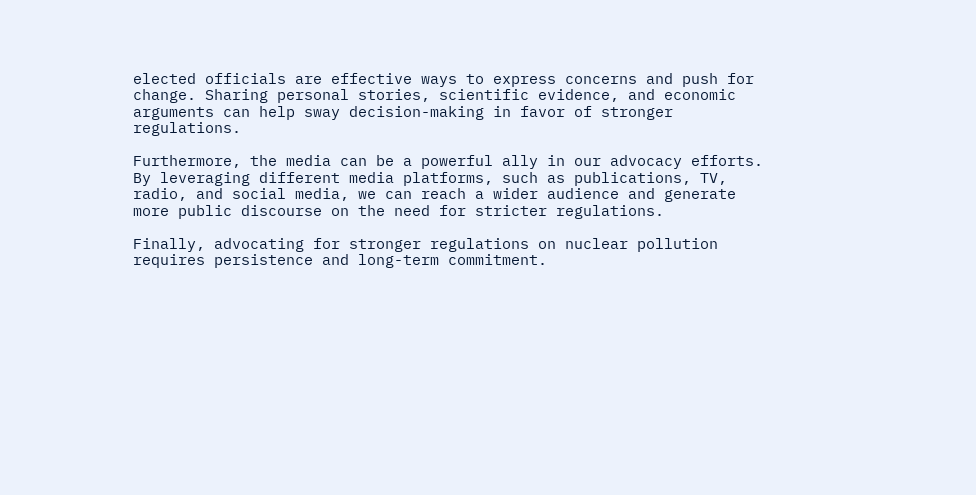elected officials are effective ways to express concerns and push for change. Sharing personal stories, scientific evidence, and economic arguments can help sway decision-making in favor of stronger regulations.

Furthermore, the media can be a powerful ally in our advocacy efforts. By leveraging different media platforms, such as publications, TV, radio, and social media, we can reach a wider audience and generate more public discourse on the need for stricter regulations.

Finally, advocating for stronger regulations on nuclear pollution requires persistence and long-term commitment.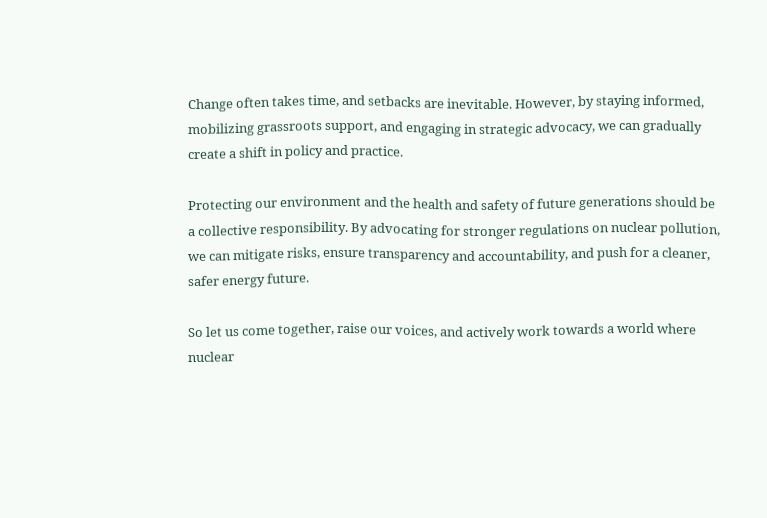Change often takes time, and setbacks are inevitable. However, by staying informed, mobilizing grassroots support, and engaging in strategic advocacy, we can gradually create a shift in policy and practice.

Protecting our environment and the health and safety of future generations should be a collective responsibility. By advocating for stronger regulations on nuclear pollution, we can mitigate risks, ensure transparency and accountability, and push for a cleaner, safer energy future.

So let us come together, raise our voices, and actively work towards a world where nuclear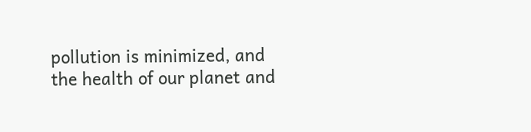pollution is minimized, and the health of our planet and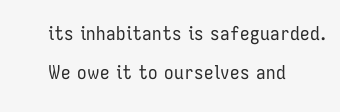its inhabitants is safeguarded. We owe it to ourselves and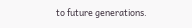to future generations.